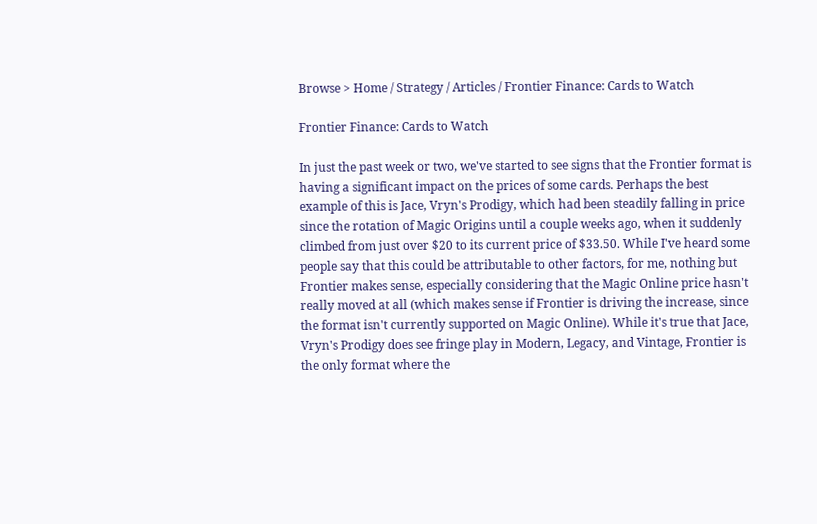Browse > Home / Strategy / Articles / Frontier Finance: Cards to Watch

Frontier Finance: Cards to Watch

In just the past week or two, we've started to see signs that the Frontier format is having a significant impact on the prices of some cards. Perhaps the best example of this is Jace, Vryn's Prodigy, which had been steadily falling in price since the rotation of Magic Origins until a couple weeks ago, when it suddenly climbed from just over $20 to its current price of $33.50. While I've heard some people say that this could be attributable to other factors, for me, nothing but Frontier makes sense, especially considering that the Magic Online price hasn't really moved at all (which makes sense if Frontier is driving the increase, since the format isn't currently supported on Magic Online). While it's true that Jace, Vryn's Prodigy does see fringe play in Modern, Legacy, and Vintage, Frontier is the only format where the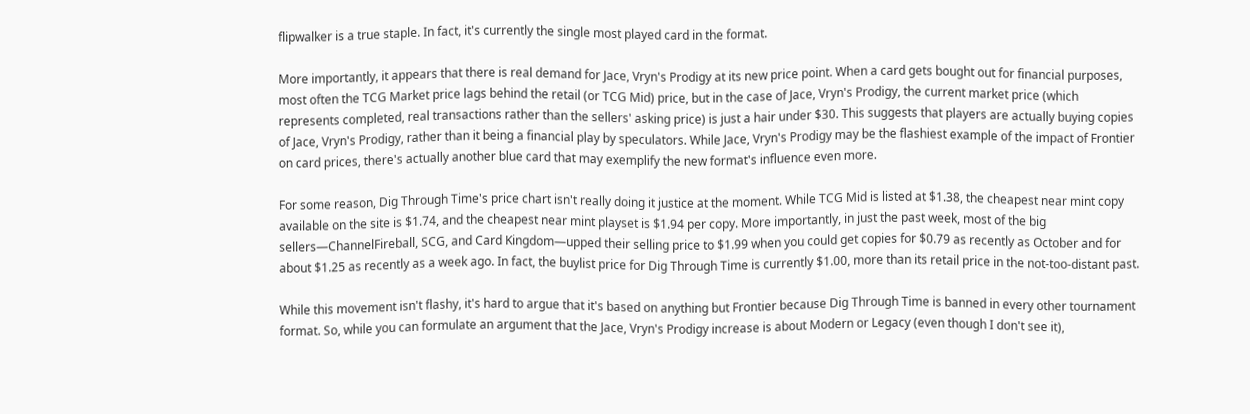flipwalker is a true staple. In fact, it's currently the single most played card in the format.

More importantly, it appears that there is real demand for Jace, Vryn's Prodigy at its new price point. When a card gets bought out for financial purposes, most often the TCG Market price lags behind the retail (or TCG Mid) price, but in the case of Jace, Vryn's Prodigy, the current market price (which represents completed, real transactions rather than the sellers' asking price) is just a hair under $30. This suggests that players are actually buying copies of Jace, Vryn's Prodigy, rather than it being a financial play by speculators. While Jace, Vryn's Prodigy may be the flashiest example of the impact of Frontier on card prices, there's actually another blue card that may exemplify the new format's influence even more.

For some reason, Dig Through Time's price chart isn't really doing it justice at the moment. While TCG Mid is listed at $1.38, the cheapest near mint copy available on the site is $1.74, and the cheapest near mint playset is $1.94 per copy. More importantly, in just the past week, most of the big sellers—ChannelFireball, SCG, and Card Kingdom—upped their selling price to $1.99 when you could get copies for $0.79 as recently as October and for about $1.25 as recently as a week ago. In fact, the buylist price for Dig Through Time is currently $1.00, more than its retail price in the not-too-distant past.

While this movement isn't flashy, it's hard to argue that it's based on anything but Frontier because Dig Through Time is banned in every other tournament format. So, while you can formulate an argument that the Jace, Vryn's Prodigy increase is about Modern or Legacy (even though I don't see it),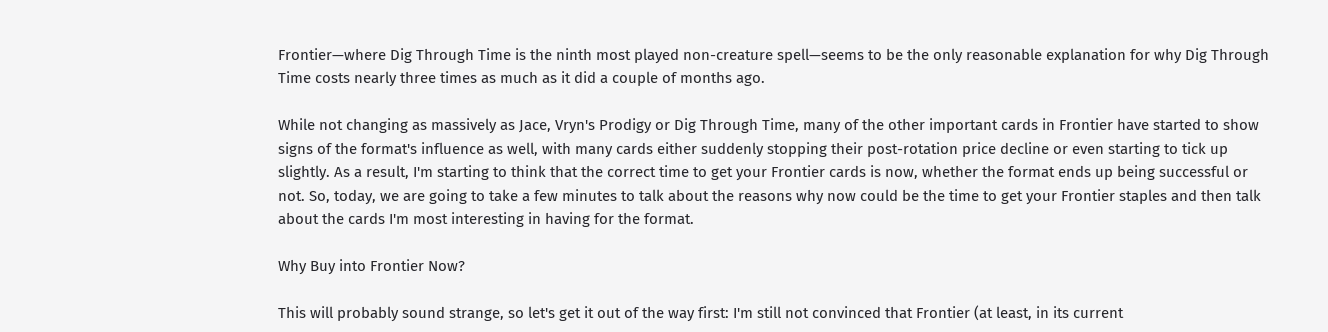Frontier—where Dig Through Time is the ninth most played non-creature spell—seems to be the only reasonable explanation for why Dig Through Time costs nearly three times as much as it did a couple of months ago.

While not changing as massively as Jace, Vryn's Prodigy or Dig Through Time, many of the other important cards in Frontier have started to show signs of the format's influence as well, with many cards either suddenly stopping their post-rotation price decline or even starting to tick up slightly. As a result, I'm starting to think that the correct time to get your Frontier cards is now, whether the format ends up being successful or not. So, today, we are going to take a few minutes to talk about the reasons why now could be the time to get your Frontier staples and then talk about the cards I'm most interesting in having for the format.

Why Buy into Frontier Now?

This will probably sound strange, so let's get it out of the way first: I'm still not convinced that Frontier (at least, in its current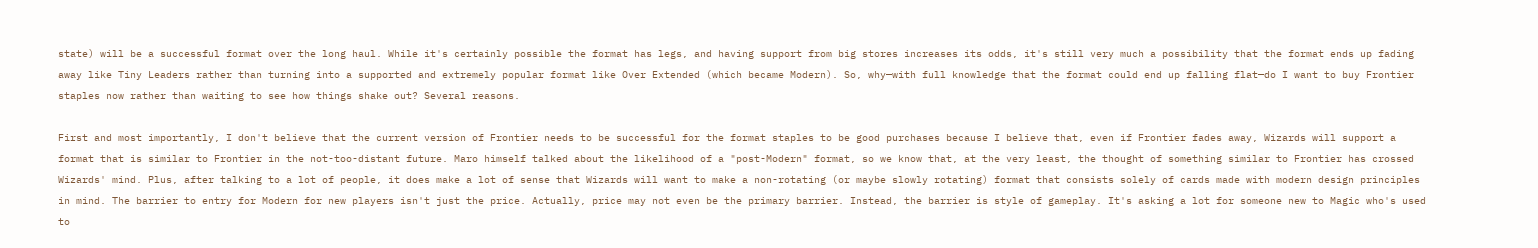state) will be a successful format over the long haul. While it's certainly possible the format has legs, and having support from big stores increases its odds, it's still very much a possibility that the format ends up fading away like Tiny Leaders rather than turning into a supported and extremely popular format like Over Extended (which became Modern). So, why—with full knowledge that the format could end up falling flat—do I want to buy Frontier staples now rather than waiting to see how things shake out? Several reasons.

First and most importantly, I don't believe that the current version of Frontier needs to be successful for the format staples to be good purchases because I believe that, even if Frontier fades away, Wizards will support a format that is similar to Frontier in the not-too-distant future. Maro himself talked about the likelihood of a "post-Modern" format, so we know that, at the very least, the thought of something similar to Frontier has crossed Wizards' mind. Plus, after talking to a lot of people, it does make a lot of sense that Wizards will want to make a non-rotating (or maybe slowly rotating) format that consists solely of cards made with modern design principles in mind. The barrier to entry for Modern for new players isn't just the price. Actually, price may not even be the primary barrier. Instead, the barrier is style of gameplay. It's asking a lot for someone new to Magic who's used to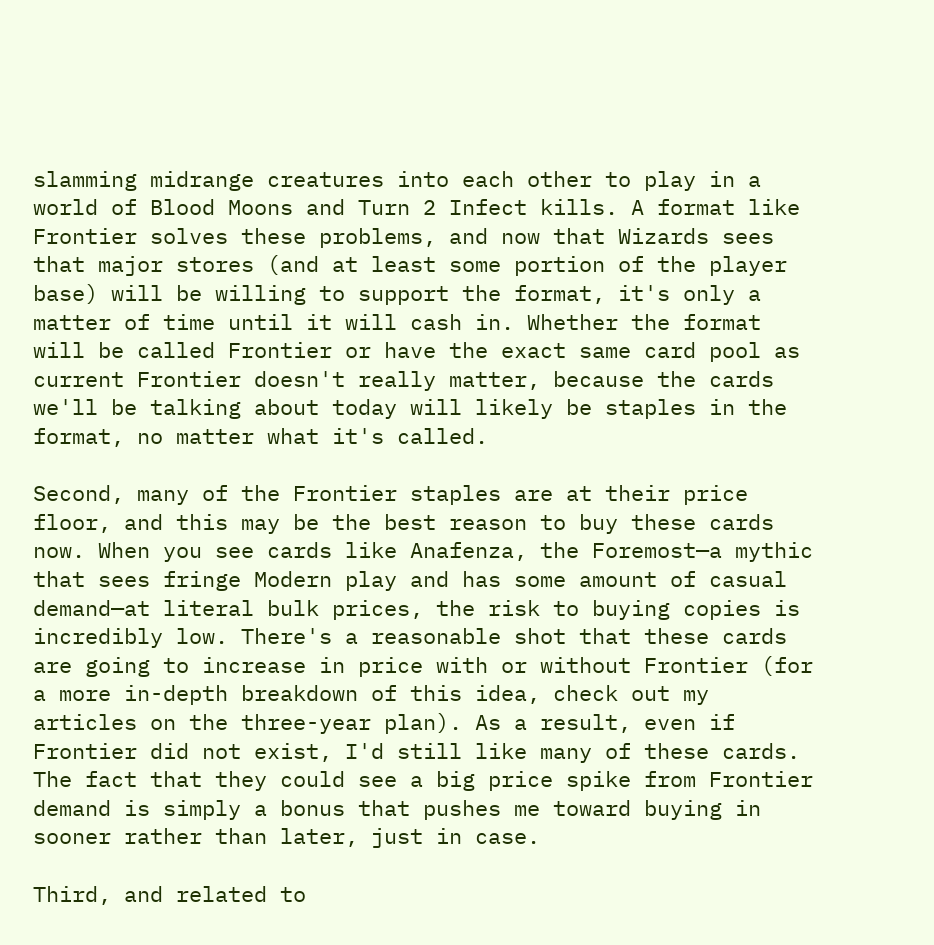slamming midrange creatures into each other to play in a world of Blood Moons and Turn 2 Infect kills. A format like Frontier solves these problems, and now that Wizards sees that major stores (and at least some portion of the player base) will be willing to support the format, it's only a matter of time until it will cash in. Whether the format will be called Frontier or have the exact same card pool as current Frontier doesn't really matter, because the cards we'll be talking about today will likely be staples in the format, no matter what it's called.

Second, many of the Frontier staples are at their price floor, and this may be the best reason to buy these cards now. When you see cards like Anafenza, the Foremost—a mythic that sees fringe Modern play and has some amount of casual demand—at literal bulk prices, the risk to buying copies is incredibly low. There's a reasonable shot that these cards are going to increase in price with or without Frontier (for a more in-depth breakdown of this idea, check out my articles on the three-year plan). As a result, even if Frontier did not exist, I'd still like many of these cards. The fact that they could see a big price spike from Frontier demand is simply a bonus that pushes me toward buying in sooner rather than later, just in case.

Third, and related to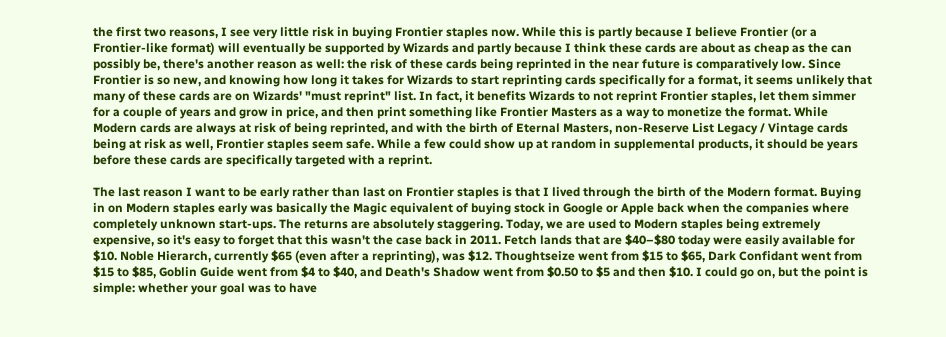the first two reasons, I see very little risk in buying Frontier staples now. While this is partly because I believe Frontier (or a Frontier-like format) will eventually be supported by Wizards and partly because I think these cards are about as cheap as the can possibly be, there's another reason as well: the risk of these cards being reprinted in the near future is comparatively low. Since Frontier is so new, and knowing how long it takes for Wizards to start reprinting cards specifically for a format, it seems unlikely that many of these cards are on Wizards' "must reprint" list. In fact, it benefits Wizards to not reprint Frontier staples, let them simmer for a couple of years and grow in price, and then print something like Frontier Masters as a way to monetize the format. While Modern cards are always at risk of being reprinted, and with the birth of Eternal Masters, non-Reserve List Legacy / Vintage cards being at risk as well, Frontier staples seem safe. While a few could show up at random in supplemental products, it should be years before these cards are specifically targeted with a reprint.

The last reason I want to be early rather than last on Frontier staples is that I lived through the birth of the Modern format. Buying in on Modern staples early was basically the Magic equivalent of buying stock in Google or Apple back when the companies where completely unknown start-ups. The returns are absolutely staggering. Today, we are used to Modern staples being extremely expensive, so it's easy to forget that this wasn't the case back in 2011. Fetch lands that are $40–$80 today were easily available for $10. Noble Hierarch, currently $65 (even after a reprinting), was $12. Thoughtseize went from $15 to $65, Dark Confidant went from $15 to $85, Goblin Guide went from $4 to $40, and Death's Shadow went from $0.50 to $5 and then $10. I could go on, but the point is simple: whether your goal was to have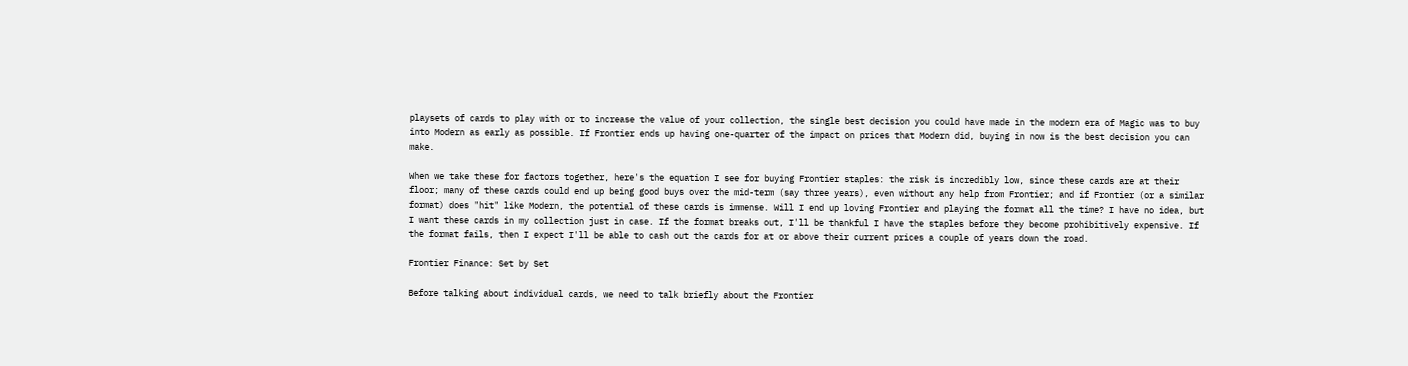playsets of cards to play with or to increase the value of your collection, the single best decision you could have made in the modern era of Magic was to buy into Modern as early as possible. If Frontier ends up having one-quarter of the impact on prices that Modern did, buying in now is the best decision you can make.

When we take these for factors together, here's the equation I see for buying Frontier staples: the risk is incredibly low, since these cards are at their floor; many of these cards could end up being good buys over the mid-term (say three years), even without any help from Frontier; and if Frontier (or a similar format) does "hit" like Modern, the potential of these cards is immense. Will I end up loving Frontier and playing the format all the time? I have no idea, but I want these cards in my collection just in case. If the format breaks out, I'll be thankful I have the staples before they become prohibitively expensive. If the format fails, then I expect I'll be able to cash out the cards for at or above their current prices a couple of years down the road.

Frontier Finance: Set by Set

Before talking about individual cards, we need to talk briefly about the Frontier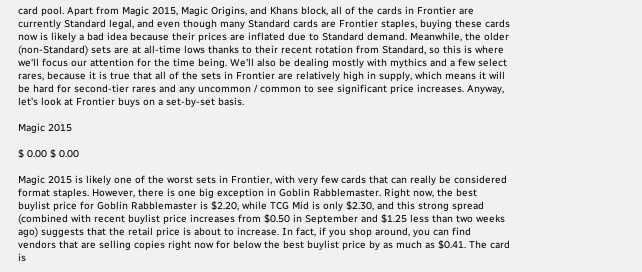card pool. Apart from Magic 2015, Magic Origins, and Khans block, all of the cards in Frontier are currently Standard legal, and even though many Standard cards are Frontier staples, buying these cards now is likely a bad idea because their prices are inflated due to Standard demand. Meanwhile, the older (non-Standard) sets are at all-time lows thanks to their recent rotation from Standard, so this is where we'll focus our attention for the time being. We'll also be dealing mostly with mythics and a few select rares, because it is true that all of the sets in Frontier are relatively high in supply, which means it will be hard for second-tier rares and any uncommon / common to see significant price increases. Anyway, let's look at Frontier buys on a set-by-set basis.

Magic 2015

$ 0.00 $ 0.00

Magic 2015 is likely one of the worst sets in Frontier, with very few cards that can really be considered format staples. However, there is one big exception in Goblin Rabblemaster. Right now, the best buylist price for Goblin Rabblemaster is $2.20, while TCG Mid is only $2.30, and this strong spread (combined with recent buylist price increases from $0.50 in September and $1.25 less than two weeks ago) suggests that the retail price is about to increase. In fact, if you shop around, you can find vendors that are selling copies right now for below the best buylist price by as much as $0.41. The card is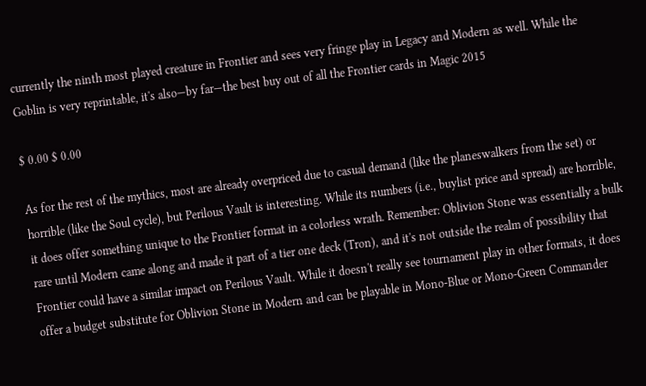currently the ninth most played creature in Frontier and sees very fringe play in Legacy and Modern as well. While the Goblin is very reprintable, it's also—by far—the best buy out of all the Frontier cards in Magic 2015

$ 0.00 $ 0.00

As for the rest of the mythics, most are already overpriced due to casual demand (like the planeswalkers from the set) or horrible (like the Soul cycle), but Perilous Vault is interesting. While its numbers (i.e., buylist price and spread) are horrible, it does offer something unique to the Frontier format in a colorless wrath. Remember: Oblivion Stone was essentially a bulk rare until Modern came along and made it part of a tier one deck (Tron), and it's not outside the realm of possibility that Frontier could have a similar impact on Perilous Vault. While it doesn't really see tournament play in other formats, it does offer a budget substitute for Oblivion Stone in Modern and can be playable in Mono-Blue or Mono-Green Commander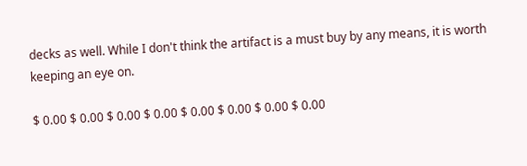decks as well. While I don't think the artifact is a must buy by any means, it is worth keeping an eye on.

$ 0.00 $ 0.00 $ 0.00 $ 0.00 $ 0.00 $ 0.00 $ 0.00 $ 0.00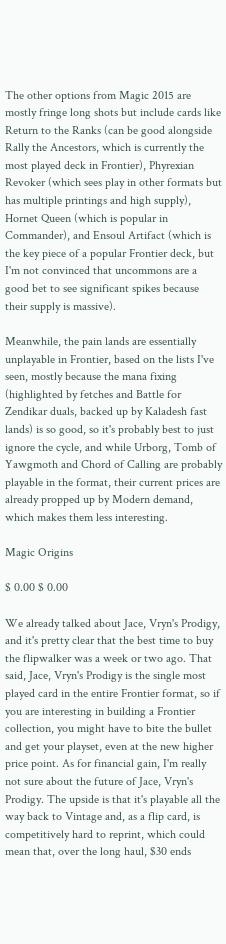The other options from Magic 2015 are mostly fringe long shots but include cards like Return to the Ranks (can be good alongside Rally the Ancestors, which is currently the most played deck in Frontier), Phyrexian Revoker (which sees play in other formats but has multiple printings and high supply), Hornet Queen (which is popular in Commander), and Ensoul Artifact (which is the key piece of a popular Frontier deck, but I'm not convinced that uncommons are a good bet to see significant spikes because their supply is massive).

Meanwhile, the pain lands are essentially unplayable in Frontier, based on the lists I've seen, mostly because the mana fixing (highlighted by fetches and Battle for Zendikar duals, backed up by Kaladesh fast lands) is so good, so it's probably best to just ignore the cycle, and while Urborg, Tomb of Yawgmoth and Chord of Calling are probably playable in the format, their current prices are already propped up by Modern demand, which makes them less interesting.

Magic Origins

$ 0.00 $ 0.00

We already talked about Jace, Vryn's Prodigy, and it's pretty clear that the best time to buy the flipwalker was a week or two ago. That said, Jace, Vryn's Prodigy is the single most played card in the entire Frontier format, so if you are interesting in building a Frontier collection, you might have to bite the bullet and get your playset, even at the new higher price point. As for financial gain, I'm really not sure about the future of Jace, Vryn's Prodigy. The upside is that it's playable all the way back to Vintage and, as a flip card, is competitively hard to reprint, which could mean that, over the long haul, $30 ends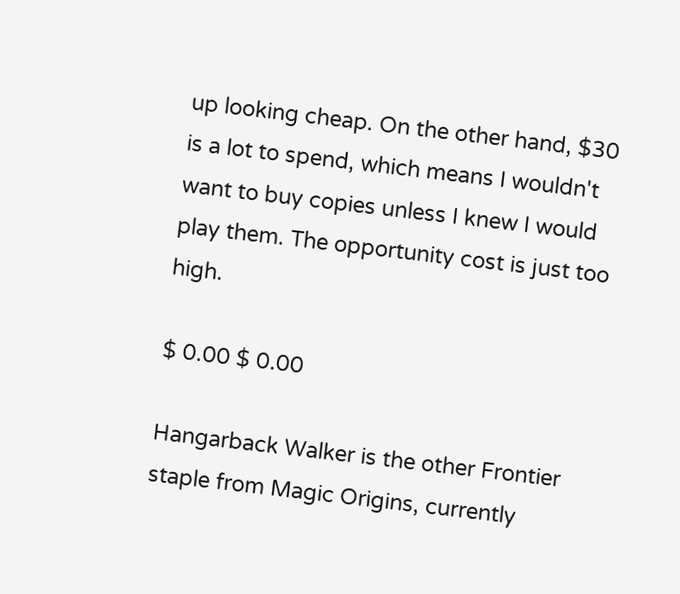up looking cheap. On the other hand, $30 is a lot to spend, which means I wouldn't want to buy copies unless I knew I would play them. The opportunity cost is just too high.

$ 0.00 $ 0.00

Hangarback Walker is the other Frontier staple from Magic Origins, currently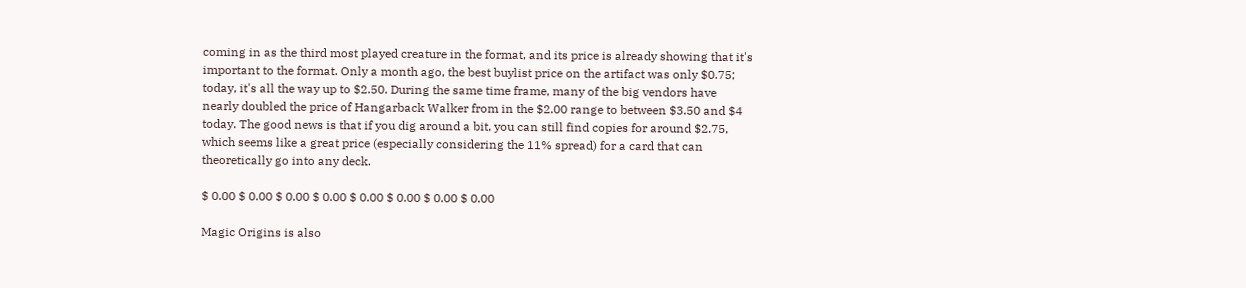coming in as the third most played creature in the format, and its price is already showing that it's important to the format. Only a month ago, the best buylist price on the artifact was only $0.75; today, it's all the way up to $2.50. During the same time frame, many of the big vendors have nearly doubled the price of Hangarback Walker from in the $2.00 range to between $3.50 and $4 today. The good news is that if you dig around a bit, you can still find copies for around $2.75, which seems like a great price (especially considering the 11% spread) for a card that can theoretically go into any deck.

$ 0.00 $ 0.00 $ 0.00 $ 0.00 $ 0.00 $ 0.00 $ 0.00 $ 0.00

Magic Origins is also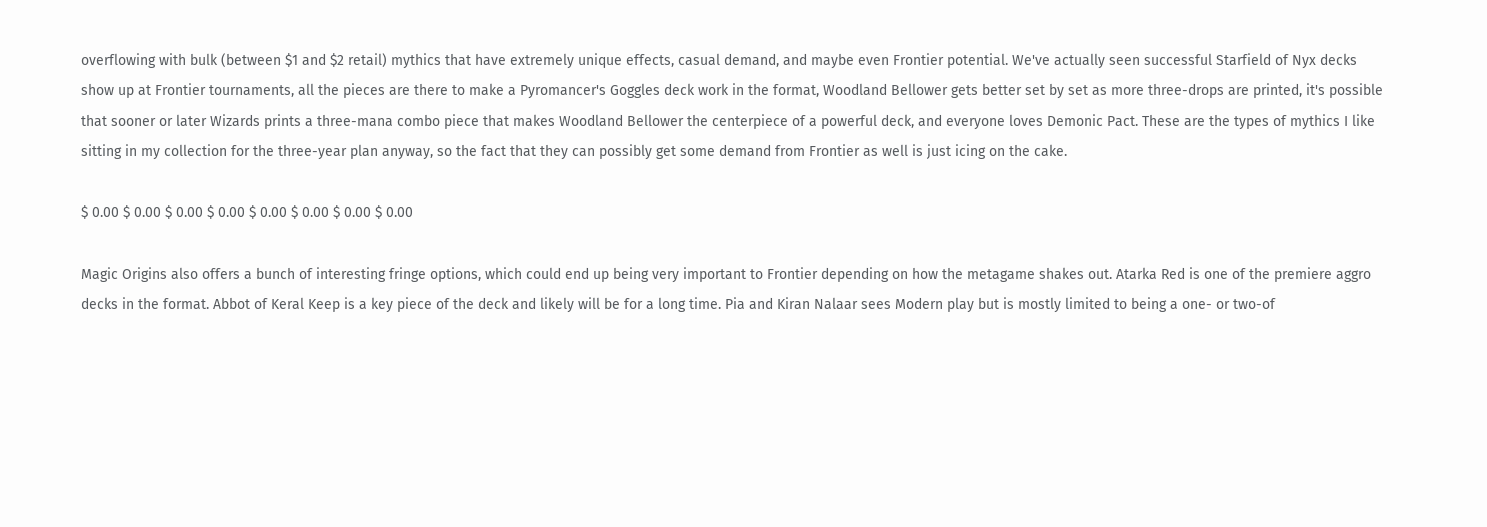overflowing with bulk (between $1 and $2 retail) mythics that have extremely unique effects, casual demand, and maybe even Frontier potential. We've actually seen successful Starfield of Nyx decks show up at Frontier tournaments, all the pieces are there to make a Pyromancer's Goggles deck work in the format, Woodland Bellower gets better set by set as more three-drops are printed, it's possible that sooner or later Wizards prints a three-mana combo piece that makes Woodland Bellower the centerpiece of a powerful deck, and everyone loves Demonic Pact. These are the types of mythics I like sitting in my collection for the three-year plan anyway, so the fact that they can possibly get some demand from Frontier as well is just icing on the cake.

$ 0.00 $ 0.00 $ 0.00 $ 0.00 $ 0.00 $ 0.00 $ 0.00 $ 0.00

Magic Origins also offers a bunch of interesting fringe options, which could end up being very important to Frontier depending on how the metagame shakes out. Atarka Red is one of the premiere aggro decks in the format. Abbot of Keral Keep is a key piece of the deck and likely will be for a long time. Pia and Kiran Nalaar sees Modern play but is mostly limited to being a one- or two-of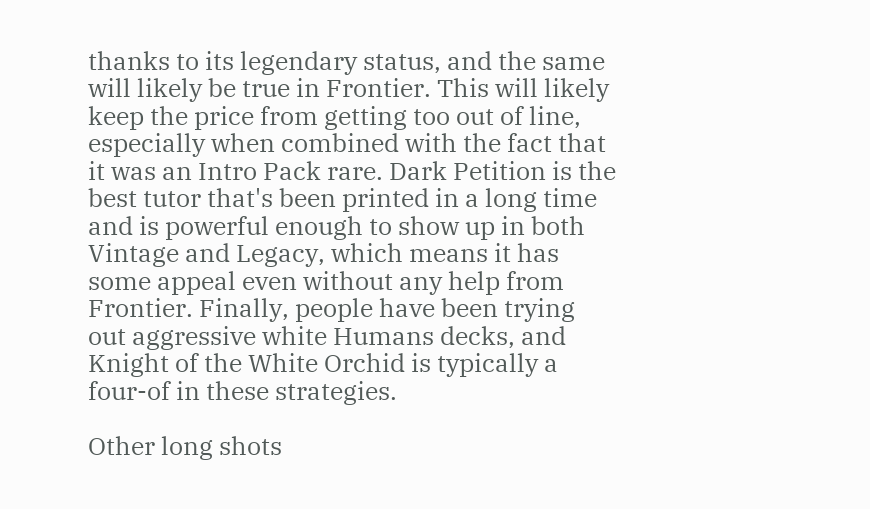thanks to its legendary status, and the same will likely be true in Frontier. This will likely keep the price from getting too out of line, especially when combined with the fact that it was an Intro Pack rare. Dark Petition is the best tutor that's been printed in a long time and is powerful enough to show up in both Vintage and Legacy, which means it has some appeal even without any help from Frontier. Finally, people have been trying out aggressive white Humans decks, and Knight of the White Orchid is typically a four-of in these strategies.

Other long shots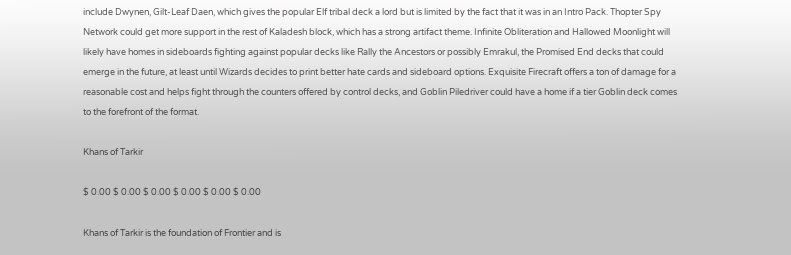include Dwynen, Gilt-Leaf Daen, which gives the popular Elf tribal deck a lord but is limited by the fact that it was in an Intro Pack. Thopter Spy Network could get more support in the rest of Kaladesh block, which has a strong artifact theme. Infinite Obliteration and Hallowed Moonlight will likely have homes in sideboards fighting against popular decks like Rally the Ancestors or possibly Emrakul, the Promised End decks that could emerge in the future, at least until Wizards decides to print better hate cards and sideboard options. Exquisite Firecraft offers a ton of damage for a reasonable cost and helps fight through the counters offered by control decks, and Goblin Piledriver could have a home if a tier Goblin deck comes to the forefront of the format.

Khans of Tarkir

$ 0.00 $ 0.00 $ 0.00 $ 0.00 $ 0.00 $ 0.00

Khans of Tarkir is the foundation of Frontier and is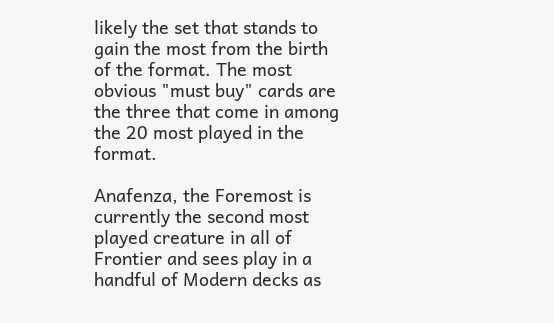likely the set that stands to gain the most from the birth of the format. The most obvious "must buy" cards are the three that come in among the 20 most played in the format.

Anafenza, the Foremost is currently the second most played creature in all of Frontier and sees play in a handful of Modern decks as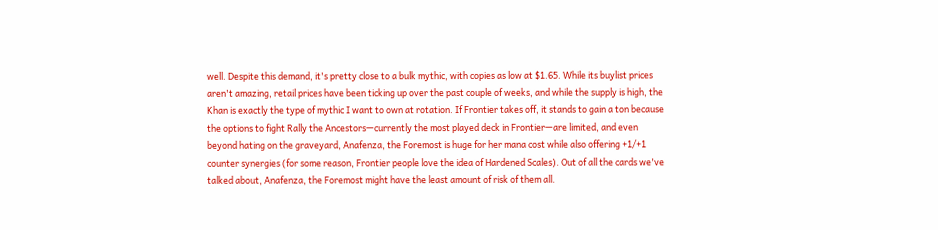well. Despite this demand, it's pretty close to a bulk mythic, with copies as low at $1.65. While its buylist prices aren't amazing, retail prices have been ticking up over the past couple of weeks, and while the supply is high, the Khan is exactly the type of mythic I want to own at rotation. If Frontier takes off, it stands to gain a ton because the options to fight Rally the Ancestors—currently the most played deck in Frontier—are limited, and even beyond hating on the graveyard, Anafenza, the Foremost is huge for her mana cost while also offering +1/+1 counter synergies (for some reason, Frontier people love the idea of Hardened Scales). Out of all the cards we've talked about, Anafenza, the Foremost might have the least amount of risk of them all.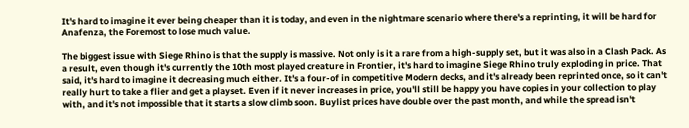It's hard to imagine it ever being cheaper than it is today, and even in the nightmare scenario where there's a reprinting, it will be hard for Anafenza, the Foremost to lose much value.

The biggest issue with Siege Rhino is that the supply is massive. Not only is it a rare from a high-supply set, but it was also in a Clash Pack. As a result, even though it's currently the 10th most played creature in Frontier, it's hard to imagine Siege Rhino truly exploding in price. That said, it's hard to imagine it decreasing much either. It's a four-of in competitive Modern decks, and it's already been reprinted once, so it can't really hurt to take a flier and get a playset. Even if it never increases in price, you'll still be happy you have copies in your collection to play with, and it's not impossible that it starts a slow climb soon. Buylist prices have double over the past month, and while the spread isn't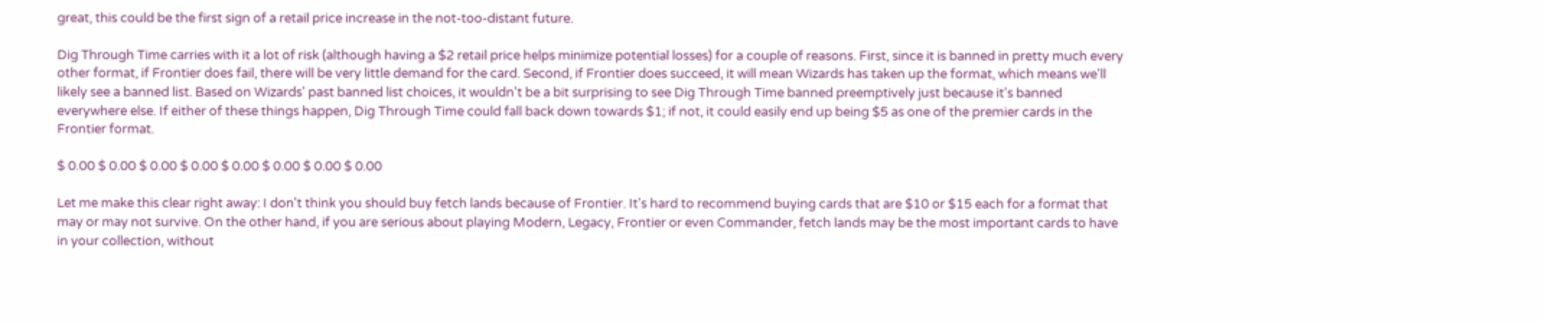great, this could be the first sign of a retail price increase in the not-too-distant future.

Dig Through Time carries with it a lot of risk (although having a $2 retail price helps minimize potential losses) for a couple of reasons. First, since it is banned in pretty much every other format, if Frontier does fail, there will be very little demand for the card. Second, if Frontier does succeed, it will mean Wizards has taken up the format, which means we'll likely see a banned list. Based on Wizards' past banned list choices, it wouldn't be a bit surprising to see Dig Through Time banned preemptively just because it's banned everywhere else. If either of these things happen, Dig Through Time could fall back down towards $1; if not, it could easily end up being $5 as one of the premier cards in the Frontier format.

$ 0.00 $ 0.00 $ 0.00 $ 0.00 $ 0.00 $ 0.00 $ 0.00 $ 0.00

Let me make this clear right away: I don't think you should buy fetch lands because of Frontier. It's hard to recommend buying cards that are $10 or $15 each for a format that may or may not survive. On the other hand, if you are serious about playing Modern, Legacy, Frontier or even Commander, fetch lands may be the most important cards to have in your collection, without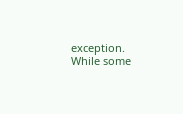exception. While some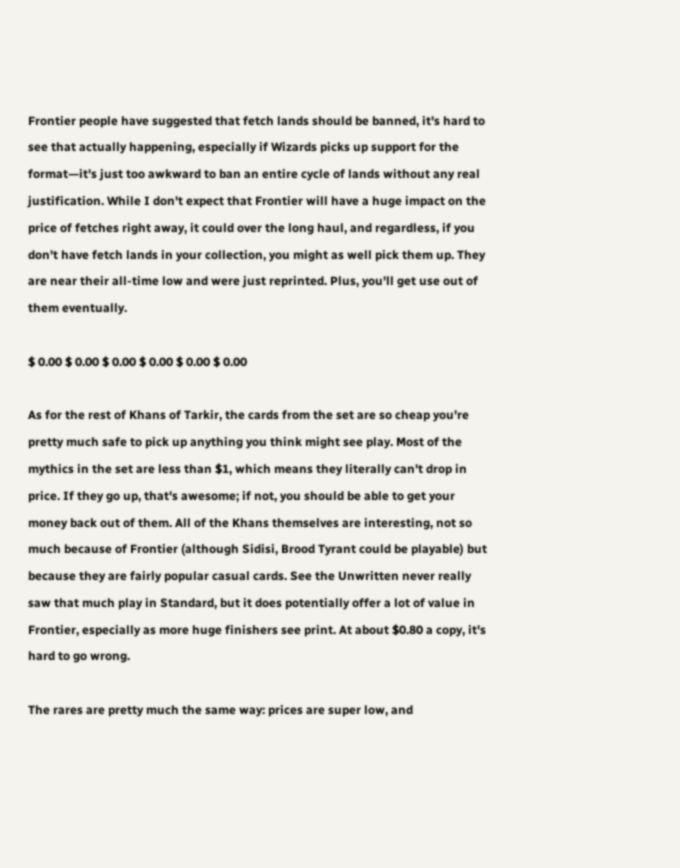Frontier people have suggested that fetch lands should be banned, it's hard to see that actually happening, especially if Wizards picks up support for the format—it's just too awkward to ban an entire cycle of lands without any real justification. While I don't expect that Frontier will have a huge impact on the price of fetches right away, it could over the long haul, and regardless, if you don't have fetch lands in your collection, you might as well pick them up. They are near their all-time low and were just reprinted. Plus, you'll get use out of them eventually.

$ 0.00 $ 0.00 $ 0.00 $ 0.00 $ 0.00 $ 0.00

As for the rest of Khans of Tarkir, the cards from the set are so cheap you're pretty much safe to pick up anything you think might see play. Most of the mythics in the set are less than $1, which means they literally can't drop in price. If they go up, that's awesome; if not, you should be able to get your money back out of them. All of the Khans themselves are interesting, not so much because of Frontier (although Sidisi, Brood Tyrant could be playable) but because they are fairly popular casual cards. See the Unwritten never really saw that much play in Standard, but it does potentially offer a lot of value in Frontier, especially as more huge finishers see print. At about $0.80 a copy, it's hard to go wrong.

The rares are pretty much the same way: prices are super low, and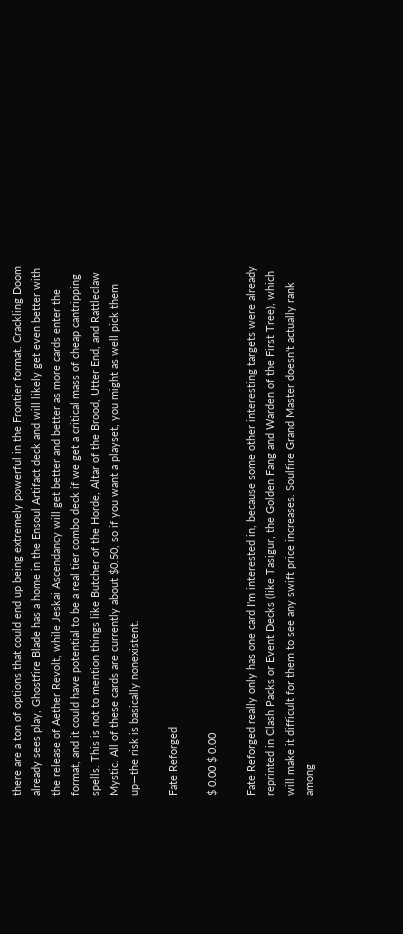there are a ton of options that could end up being extremely powerful in the Frontier format. Crackling Doom already sees play, Ghostfire Blade has a home in the Ensoul Artifact deck and will likely get even better with the release of Aether Revolt, while Jeskai Ascendancy will get better and better as more cards enter the format, and it could have potential to be a real tier combo deck if we get a critical mass of cheap cantripping spells. This is not to mention things like Butcher of the Horde, Altar of the Brood, Utter End, and Rattleclaw Mystic. All of these cards are currently about $0.50, so if you want a playset, you might as well pick them up—the risk is basically nonexistent.

Fate Reforged

$ 0.00 $ 0.00

Fate Reforged really only has one card I'm interested in, because some other interesting targets were already reprinted in Clash Packs or Event Decks (like Tasigur, the Golden Fang and Warden of the First Tree), which will make it difficult for them to see any swift price increases. Soulfire Grand Master doesn't actually rank among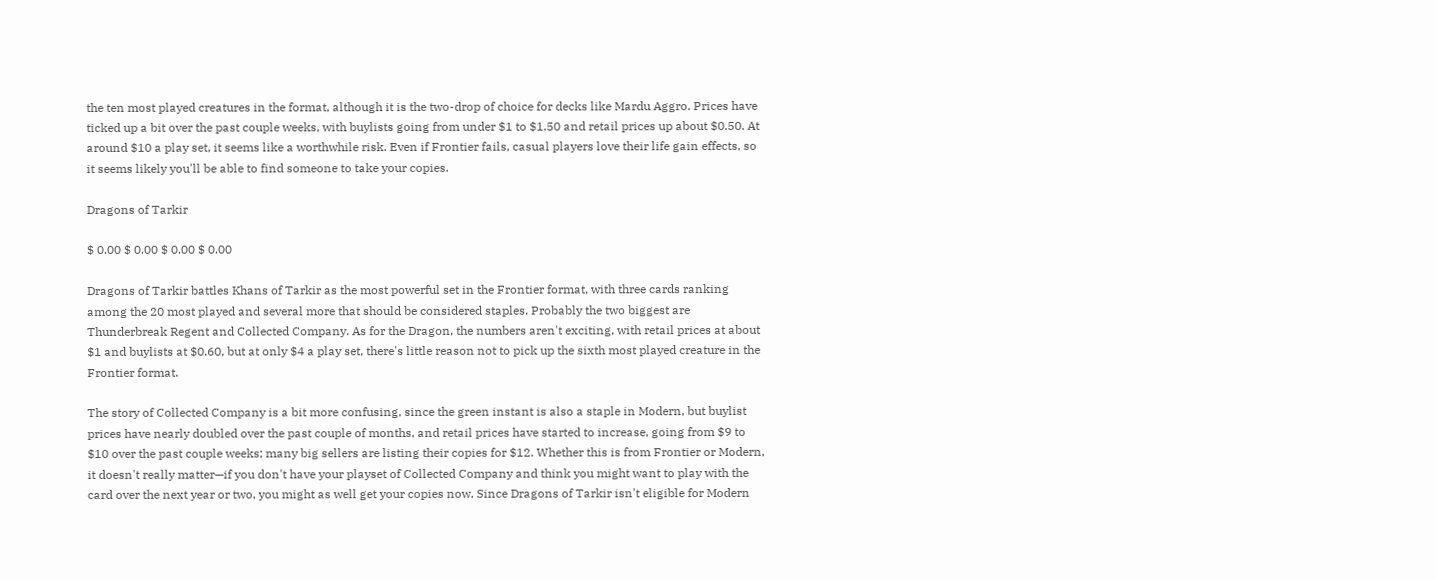the ten most played creatures in the format, although it is the two-drop of choice for decks like Mardu Aggro. Prices have ticked up a bit over the past couple weeks, with buylists going from under $1 to $1.50 and retail prices up about $0.50. At around $10 a play set, it seems like a worthwhile risk. Even if Frontier fails, casual players love their life gain effects, so it seems likely you'll be able to find someone to take your copies.

Dragons of Tarkir

$ 0.00 $ 0.00 $ 0.00 $ 0.00

Dragons of Tarkir battles Khans of Tarkir as the most powerful set in the Frontier format, with three cards ranking among the 20 most played and several more that should be considered staples. Probably the two biggest are Thunderbreak Regent and Collected Company. As for the Dragon, the numbers aren't exciting, with retail prices at about $1 and buylists at $0.60, but at only $4 a play set, there's little reason not to pick up the sixth most played creature in the Frontier format.

The story of Collected Company is a bit more confusing, since the green instant is also a staple in Modern, but buylist prices have nearly doubled over the past couple of months, and retail prices have started to increase, going from $9 to $10 over the past couple weeks; many big sellers are listing their copies for $12. Whether this is from Frontier or Modern, it doesn't really matter—if you don't have your playset of Collected Company and think you might want to play with the card over the next year or two, you might as well get your copies now. Since Dragons of Tarkir isn't eligible for Modern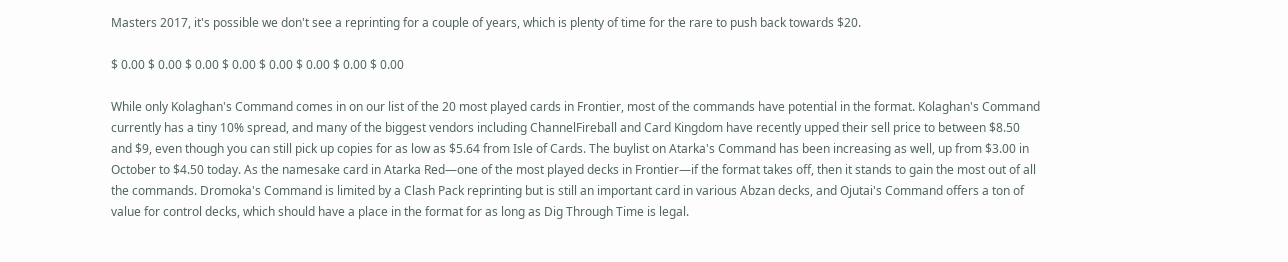Masters 2017, it's possible we don't see a reprinting for a couple of years, which is plenty of time for the rare to push back towards $20.

$ 0.00 $ 0.00 $ 0.00 $ 0.00 $ 0.00 $ 0.00 $ 0.00 $ 0.00

While only Kolaghan's Command comes in on our list of the 20 most played cards in Frontier, most of the commands have potential in the format. Kolaghan's Command currently has a tiny 10% spread, and many of the biggest vendors including ChannelFireball and Card Kingdom have recently upped their sell price to between $8.50 and $9, even though you can still pick up copies for as low as $5.64 from Isle of Cards. The buylist on Atarka's Command has been increasing as well, up from $3.00 in October to $4.50 today. As the namesake card in Atarka Red—one of the most played decks in Frontier—if the format takes off, then it stands to gain the most out of all the commands. Dromoka's Command is limited by a Clash Pack reprinting but is still an important card in various Abzan decks, and Ojutai's Command offers a ton of value for control decks, which should have a place in the format for as long as Dig Through Time is legal.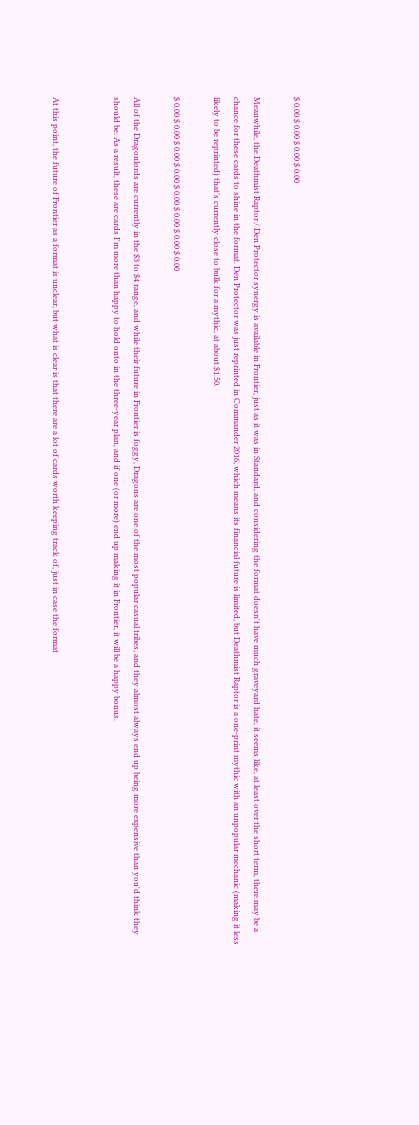$ 0.00 $ 0.00 $ 0.00 $ 0.00

Meanwhile, the Deathmist Raptor / Den Protector synergy is available in Frontier, just as it was in Standard, and considering the format doesn't have much graveyard hate, it seems like, at least over the short term, there may be a chance for these cards to shine in the format. Den Protector was just reprinted in Commander 2016, which means its financial future is limited, but Deathmist Raptor is a one-print mythic with an unpopular mechanic (making it less likely to be reprinted) that's currently close to bulk for a mythic, at about $1.50.

$ 0.00 $ 0.00 $ 0.00 $ 0.00 $ 0.00 $ 0.00 $ 0.00 $ 0.00

All of the Dragonlords are currently in the $3 to $4 range, and while their future in Frontier is foggy, Dragons are one of the most popular casual tribes, and they almost always end up being more expensive than you'd think they should be. As a result, these are cards I'm more than happy to hold onto in the three-year plan, and if one (or more) end up making it in Frontier, it will be a happy bonus.


At this point, the future of Frontier as a format is unclear, but what is clear is that there are a lot of cards worth keeping track of, just in case the format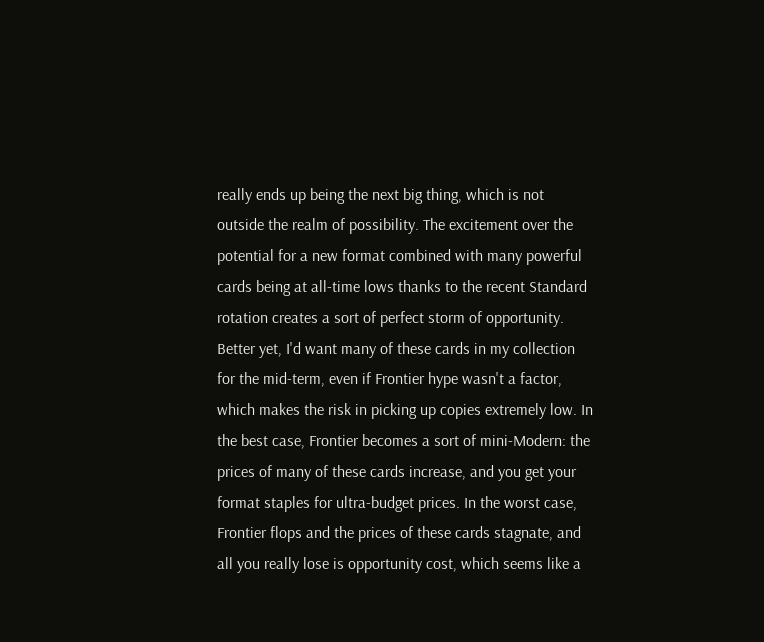really ends up being the next big thing, which is not outside the realm of possibility. The excitement over the potential for a new format combined with many powerful cards being at all-time lows thanks to the recent Standard rotation creates a sort of perfect storm of opportunity. Better yet, I'd want many of these cards in my collection for the mid-term, even if Frontier hype wasn't a factor, which makes the risk in picking up copies extremely low. In the best case, Frontier becomes a sort of mini-Modern: the prices of many of these cards increase, and you get your format staples for ultra-budget prices. In the worst case, Frontier flops and the prices of these cards stagnate, and all you really lose is opportunity cost, which seems like a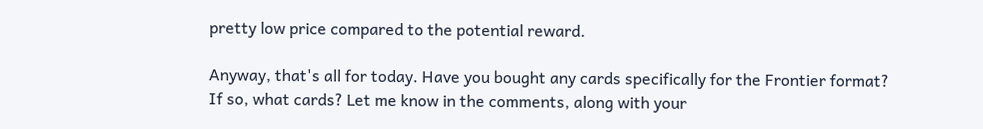pretty low price compared to the potential reward.

Anyway, that's all for today. Have you bought any cards specifically for the Frontier format? If so, what cards? Let me know in the comments, along with your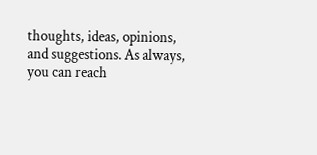thoughts, ideas, opinions, and suggestions. As always, you can reach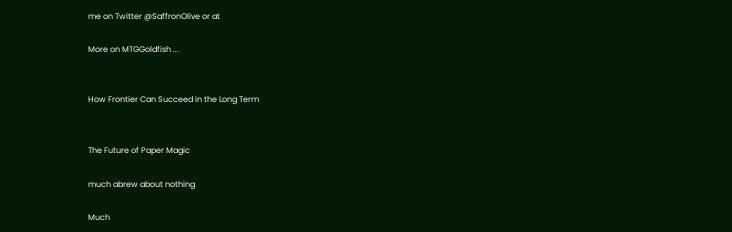me on Twitter @SaffronOlive or at

More on MTGGoldfish ...


How Frontier Can Succeed in the Long Term


The Future of Paper Magic

much abrew about nothing

Much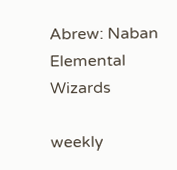Abrew: Naban Elemental Wizards

weekly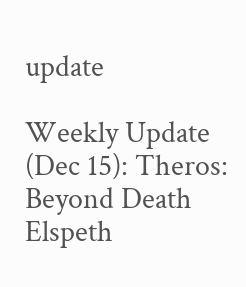update

Weekly Update (Dec 15): Theros: Beyond Death Elspeth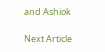and Ashiok

Next Article